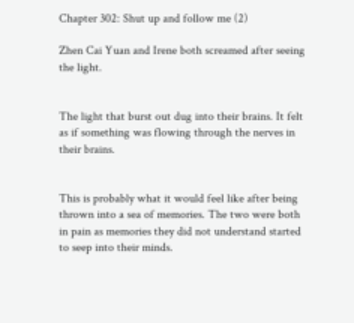Chapter 302: Shut up and follow me (2)

Zhen Cai Yuan and Irene both screamed after seeing the light.


The light that burst out dug into their brains. It felt as if something was flowing through the nerves in their brains.


This is probably what it would feel like after being thrown into a sea of memories. The two were both in pain as memories they did not understand started to seep into their minds.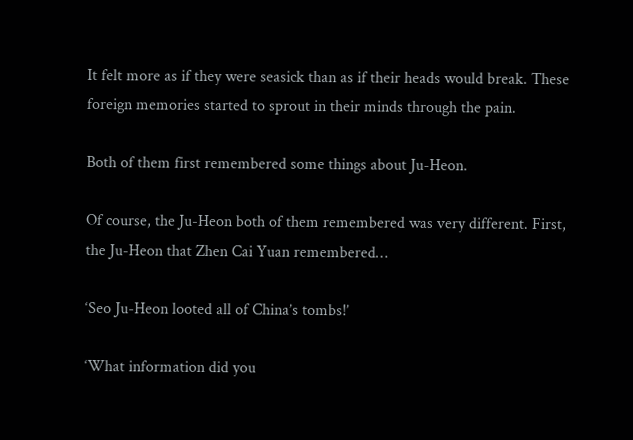It felt more as if they were seasick than as if their heads would break. These foreign memories started to sprout in their minds through the pain.

Both of them first remembered some things about Ju-Heon.

Of course, the Ju-Heon both of them remembered was very different. First, the Ju-Heon that Zhen Cai Yuan remembered…

‘Seo Ju-Heon looted all of China’s tombs!’

‘What information did you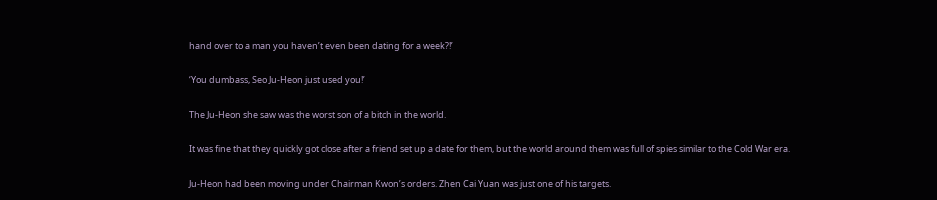hand over to a man you haven’t even been dating for a week?!’

‘You dumbass, Seo Ju-Heon just used you!’

The Ju-Heon she saw was the worst son of a bitch in the world.

It was fine that they quickly got close after a friend set up a date for them, but the world around them was full of spies similar to the Cold War era.

Ju-Heon had been moving under Chairman Kwon’s orders. Zhen Cai Yuan was just one of his targets.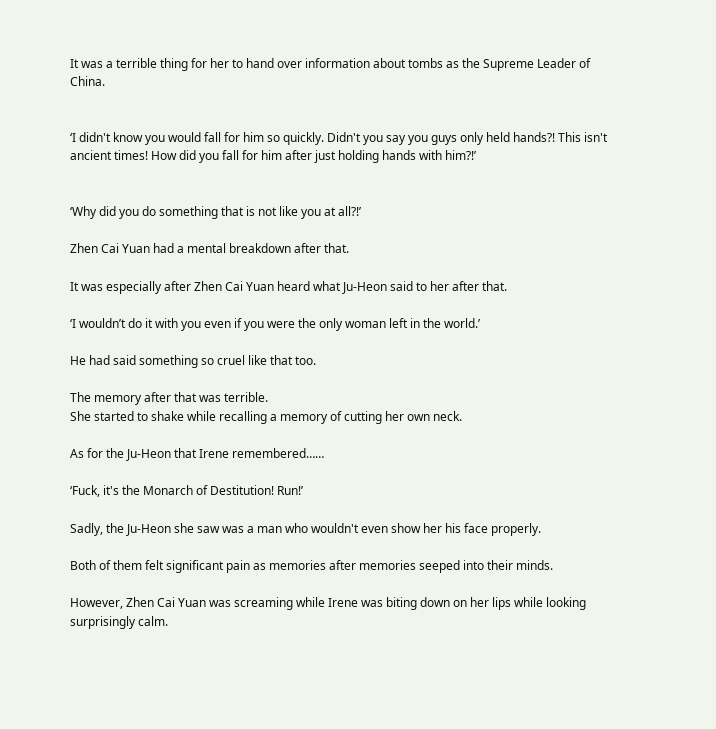It was a terrible thing for her to hand over information about tombs as the Supreme Leader of China.


‘I didn't know you would fall for him so quickly. Didn't you say you guys only held hands?! This isn't ancient times! How did you fall for him after just holding hands with him?!’


‘Why did you do something that is not like you at all?!’

Zhen Cai Yuan had a mental breakdown after that.

It was especially after Zhen Cai Yuan heard what Ju-Heon said to her after that.

‘I wouldn’t do it with you even if you were the only woman left in the world.’

He had said something so cruel like that too.

The memory after that was terrible.
She started to shake while recalling a memory of cutting her own neck.

As for the Ju-Heon that Irene remembered……

‘Fuck, it's the Monarch of Destitution! Run!’

Sadly, the Ju-Heon she saw was a man who wouldn't even show her his face properly.

Both of them felt significant pain as memories after memories seeped into their minds.

However, Zhen Cai Yuan was screaming while Irene was biting down on her lips while looking surprisingly calm.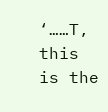‘……T, this is the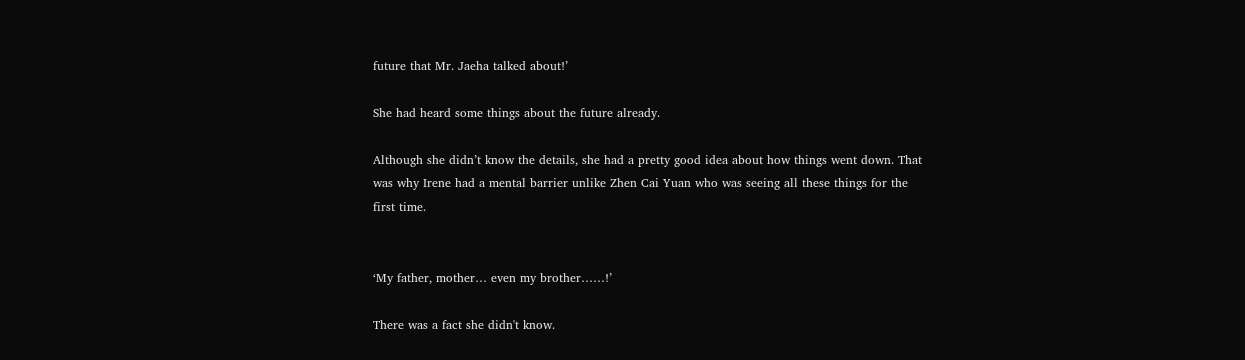future that Mr. Jaeha talked about!’

She had heard some things about the future already.

Although she didn’t know the details, she had a pretty good idea about how things went down. That was why Irene had a mental barrier unlike Zhen Cai Yuan who was seeing all these things for the first time.


‘My father, mother… even my brother……!’

There was a fact she didn't know.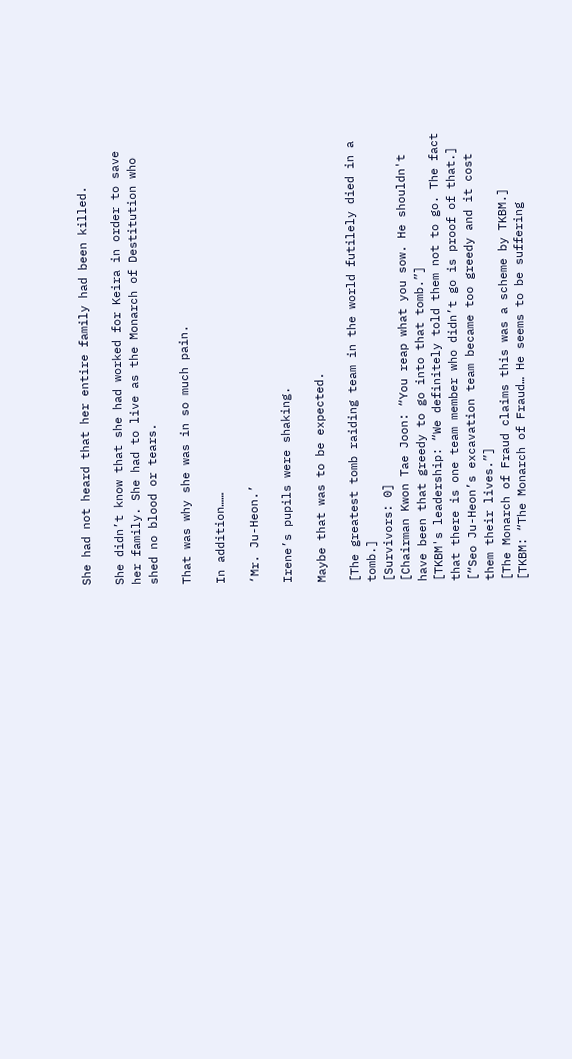She had not heard that her entire family had been killed.

She didn’t know that she had worked for Keira in order to save her family. She had to live as the Monarch of Destitution who shed no blood or tears.

That was why she was in so much pain.

In addition……

‘Mr. Ju-Heon.’

Irene’s pupils were shaking.

Maybe that was to be expected.

[The greatest tomb raiding team in the world futilely died in a tomb.]
[Survivors: 0]
[Chairman Kwon Tae Joon: “You reap what you sow. He shouldn't have been that greedy to go into that tomb.”]
[TKBM's leadership: “We definitely told them not to go. The fact that there is one team member who didn’t go is proof of that.]
[“Seo Ju-Heon’s excavation team became too greedy and it cost them their lives.”]
[The Monarch of Fraud claims this was a scheme by TKBM.]
[TKBM: “The Monarch of Fraud… He seems to be suffering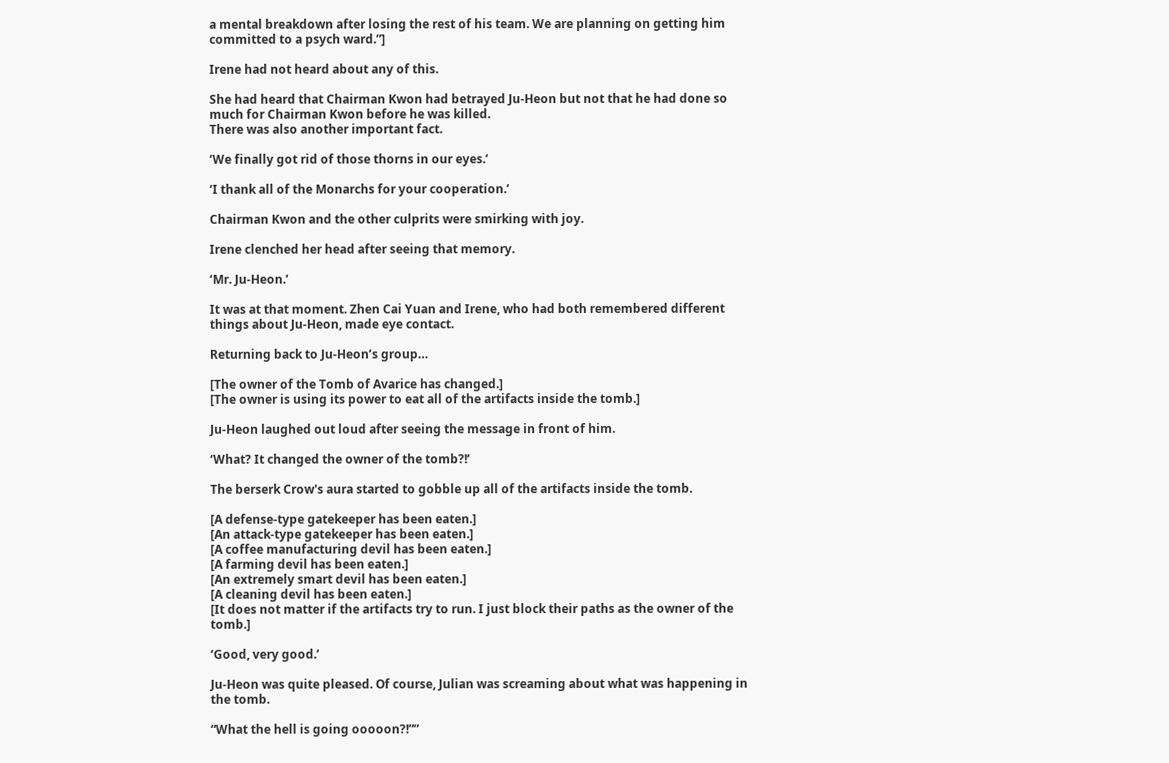a mental breakdown after losing the rest of his team. We are planning on getting him committed to a psych ward.”]

Irene had not heard about any of this.

She had heard that Chairman Kwon had betrayed Ju-Heon but not that he had done so much for Chairman Kwon before he was killed.
There was also another important fact.

‘We finally got rid of those thorns in our eyes.’

‘I thank all of the Monarchs for your cooperation.’

Chairman Kwon and the other culprits were smirking with joy.

Irene clenched her head after seeing that memory.

‘Mr. Ju-Heon.’

It was at that moment. Zhen Cai Yuan and Irene, who had both remembered different things about Ju-Heon, made eye contact.

Returning back to Ju-Heon’s group…

[The owner of the Tomb of Avarice has changed.]
[The owner is using its power to eat all of the artifacts inside the tomb.]

Ju-Heon laughed out loud after seeing the message in front of him.

‘What? It changed the owner of the tomb?!’

The berserk Crow's aura started to gobble up all of the artifacts inside the tomb.

[A defense-type gatekeeper has been eaten.]
[An attack-type gatekeeper has been eaten.]
[A coffee manufacturing devil has been eaten.]
[A farming devil has been eaten.]
[An extremely smart devil has been eaten.]
[A cleaning devil has been eaten.]
[It does not matter if the artifacts try to run. I just block their paths as the owner of the tomb.]

‘Good, very good.’

Ju-Heon was quite pleased. Of course, Julian was screaming about what was happening in the tomb.

“What the hell is going ooooon?!””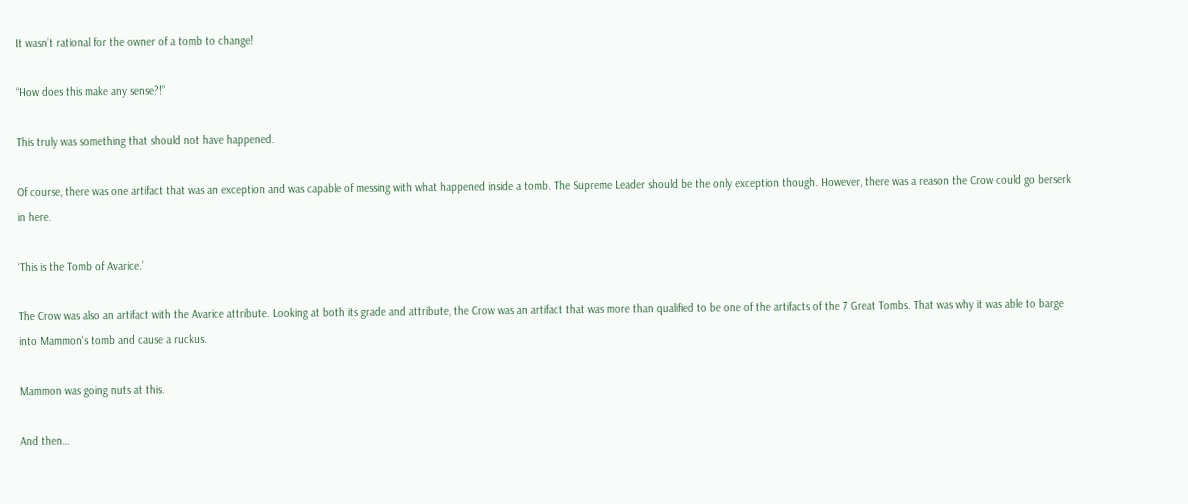It wasn’t rational for the owner of a tomb to change!

“How does this make any sense?!”

This truly was something that should not have happened.

Of course, there was one artifact that was an exception and was capable of messing with what happened inside a tomb. The Supreme Leader should be the only exception though. However, there was a reason the Crow could go berserk in here.

‘This is the Tomb of Avarice.’

The Crow was also an artifact with the Avarice attribute. Looking at both its grade and attribute, the Crow was an artifact that was more than qualified to be one of the artifacts of the 7 Great Tombs. That was why it was able to barge into Mammon's tomb and cause a ruckus.

Mammon was going nuts at this.

And then…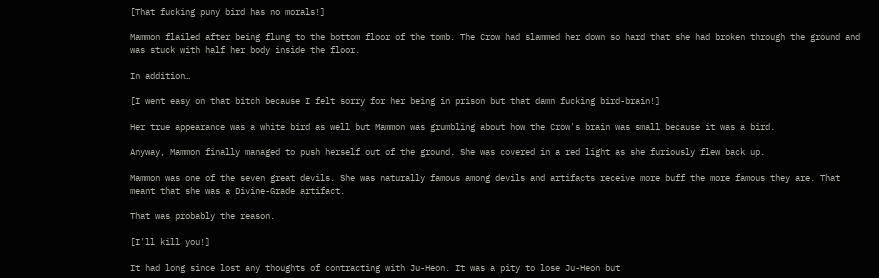[That fucking puny bird has no morals!]

Mammon flailed after being flung to the bottom floor of the tomb. The Crow had slammed her down so hard that she had broken through the ground and was stuck with half her body inside the floor.

In addition…

[I went easy on that bitch because I felt sorry for her being in prison but that damn fucking bird-brain!]

Her true appearance was a white bird as well but Mammon was grumbling about how the Crow's brain was small because it was a bird.

Anyway, Mammon finally managed to push herself out of the ground. She was covered in a red light as she furiously flew back up.

Mammon was one of the seven great devils. She was naturally famous among devils and artifacts receive more buff the more famous they are. That meant that she was a Divine-Grade artifact.

That was probably the reason.

[I'll kill you!]

It had long since lost any thoughts of contracting with Ju-Heon. It was a pity to lose Ju-Heon but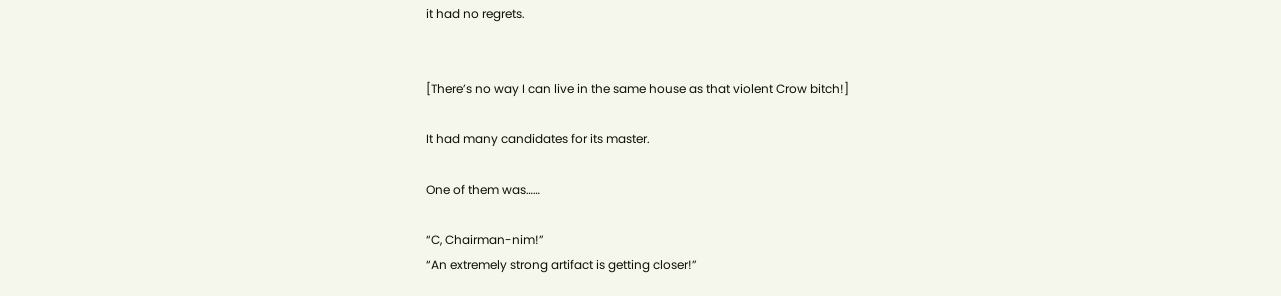it had no regrets.


[There’s no way I can live in the same house as that violent Crow bitch!]

It had many candidates for its master.

One of them was……

“C, Chairman-nim!”
“An extremely strong artifact is getting closer!”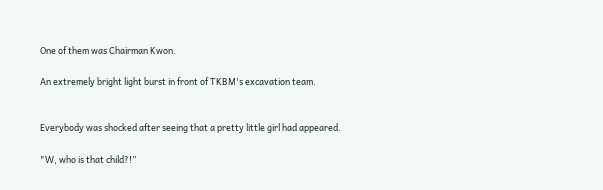One of them was Chairman Kwon.

An extremely bright light burst in front of TKBM's excavation team.


Everybody was shocked after seeing that a pretty little girl had appeared.

"W, who is that child?!”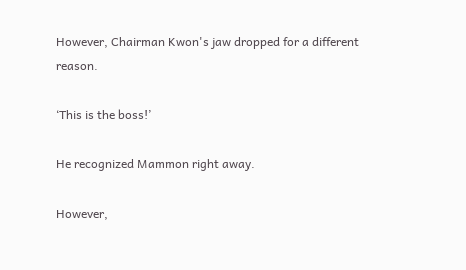However, Chairman Kwon's jaw dropped for a different reason.

‘This is the boss!’

He recognized Mammon right away.

However,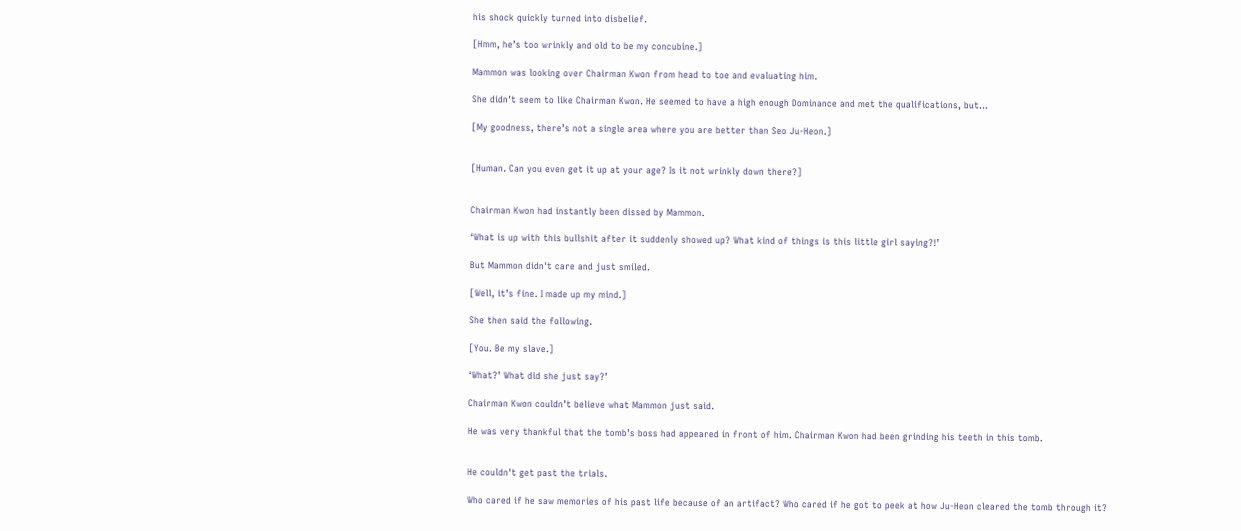his shock quickly turned into disbelief.

[Hmm, he’s too wrinkly and old to be my concubine.]

Mammon was looking over Chairman Kwon from head to toe and evaluating him.

She didn't seem to like Chairman Kwon. He seemed to have a high enough Dominance and met the qualifications, but…

[My goodness, there’s not a single area where you are better than Seo Ju-Heon.]


[Human. Can you even get it up at your age? Is it not wrinkly down there?]


Chairman Kwon had instantly been dissed by Mammon.

‘What is up with this bullshit after it suddenly showed up? What kind of things is this little girl saying?!’

But Mammon didn't care and just smiled.

[Well, it’s fine. I made up my mind.]

She then said the following.

[You. Be my slave.]

‘What?’ What did she just say?’

Chairman Kwon couldn’t believe what Mammon just said.

He was very thankful that the tomb’s boss had appeared in front of him. Chairman Kwon had been grinding his teeth in this tomb.


He couldn't get past the trials.

Who cared if he saw memories of his past life because of an artifact? Who cared if he got to peek at how Ju-Heon cleared the tomb through it?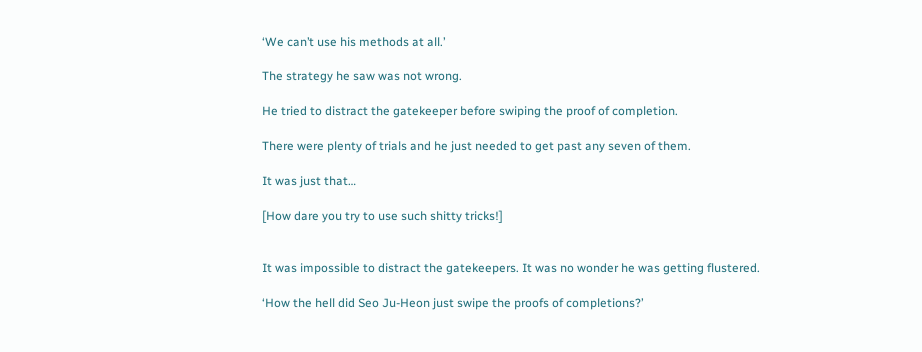‘We can’t use his methods at all.’

The strategy he saw was not wrong.

He tried to distract the gatekeeper before swiping the proof of completion.

There were plenty of trials and he just needed to get past any seven of them.

It was just that…

[How dare you try to use such shitty tricks!]


It was impossible to distract the gatekeepers. It was no wonder he was getting flustered.

‘How the hell did Seo Ju-Heon just swipe the proofs of completions?’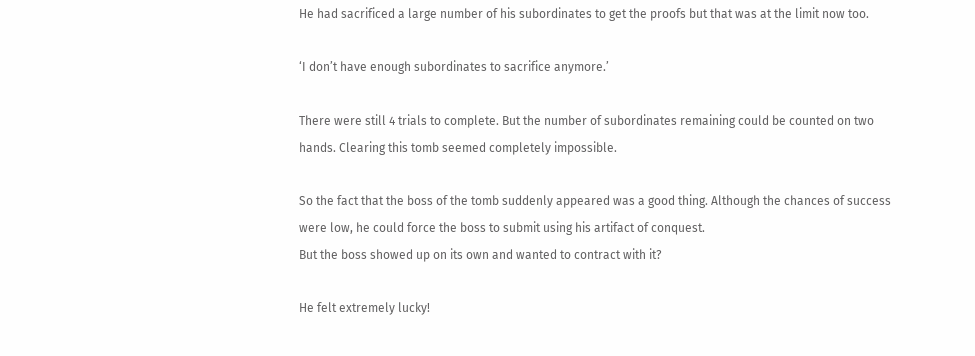He had sacrificed a large number of his subordinates to get the proofs but that was at the limit now too.

‘I don’t have enough subordinates to sacrifice anymore.’

There were still 4 trials to complete. But the number of subordinates remaining could be counted on two hands. Clearing this tomb seemed completely impossible.

So the fact that the boss of the tomb suddenly appeared was a good thing. Although the chances of success were low, he could force the boss to submit using his artifact of conquest.
But the boss showed up on its own and wanted to contract with it?

He felt extremely lucky!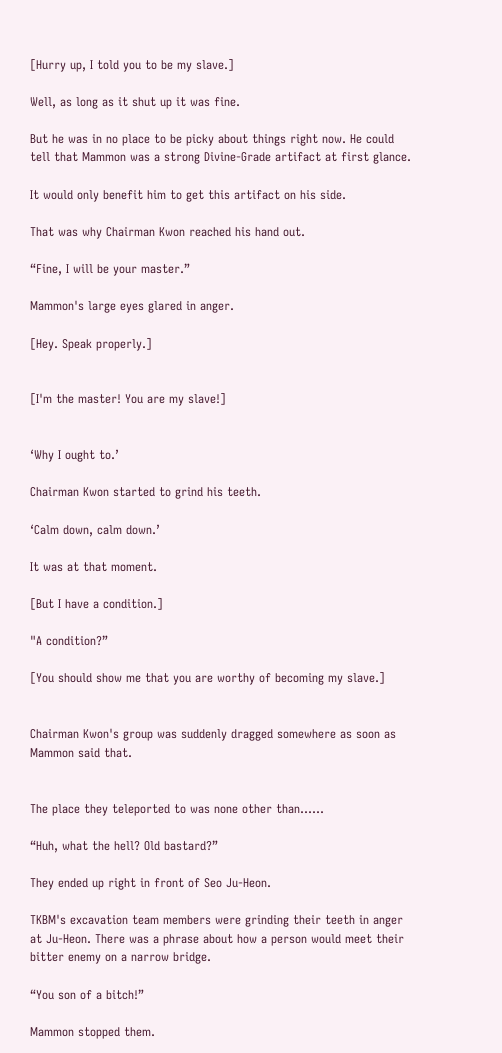[Hurry up, I told you to be my slave.]

Well, as long as it shut up it was fine.

But he was in no place to be picky about things right now. He could tell that Mammon was a strong Divine-Grade artifact at first glance.

It would only benefit him to get this artifact on his side.

That was why Chairman Kwon reached his hand out.

“Fine, I will be your master.”

Mammon's large eyes glared in anger.

[Hey. Speak properly.]


[I'm the master! You are my slave!]


‘Why I ought to.’

Chairman Kwon started to grind his teeth.

‘Calm down, calm down.’

It was at that moment.

[But I have a condition.]

"A condition?”

[You should show me that you are worthy of becoming my slave.]


Chairman Kwon's group was suddenly dragged somewhere as soon as Mammon said that.


The place they teleported to was none other than……

“Huh, what the hell? Old bastard?”

They ended up right in front of Seo Ju-Heon.

TKBM's excavation team members were grinding their teeth in anger at Ju-Heon. There was a phrase about how a person would meet their bitter enemy on a narrow bridge.

“You son of a bitch!”

Mammon stopped them.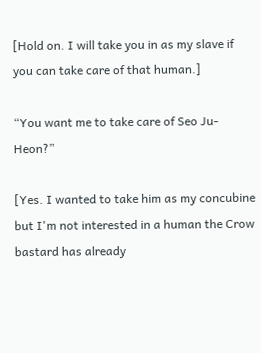[Hold on. I will take you in as my slave if you can take care of that human.]

“You want me to take care of Seo Ju-Heon?”

[Yes. I wanted to take him as my concubine but I'm not interested in a human the Crow bastard has already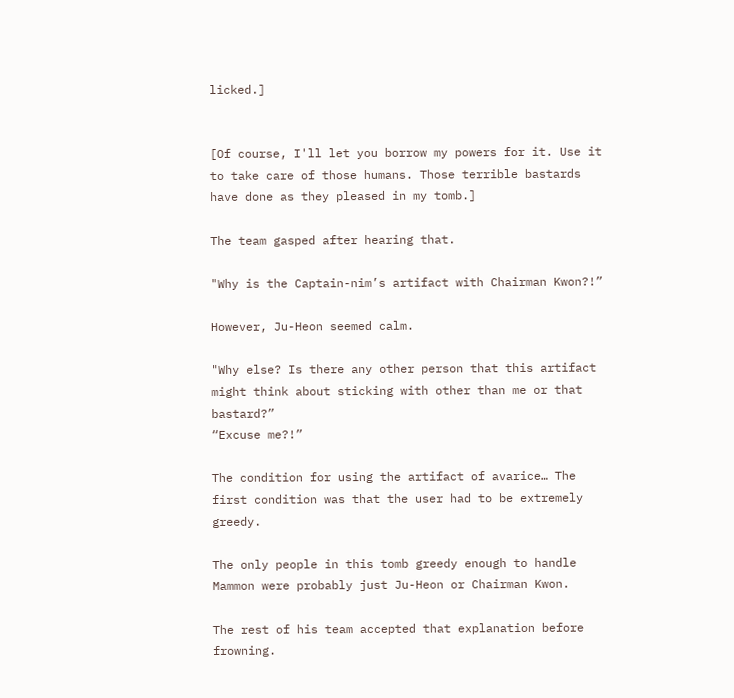licked.]


[Of course, I'll let you borrow my powers for it. Use it to take care of those humans. Those terrible bastards have done as they pleased in my tomb.]

The team gasped after hearing that.

"Why is the Captain-nim’s artifact with Chairman Kwon?!”

However, Ju-Heon seemed calm.

"Why else? Is there any other person that this artifact might think about sticking with other than me or that bastard?”
“Excuse me?!”

The condition for using the artifact of avarice… The first condition was that the user had to be extremely greedy.

The only people in this tomb greedy enough to handle Mammon were probably just Ju-Heon or Chairman Kwon.

The rest of his team accepted that explanation before frowning.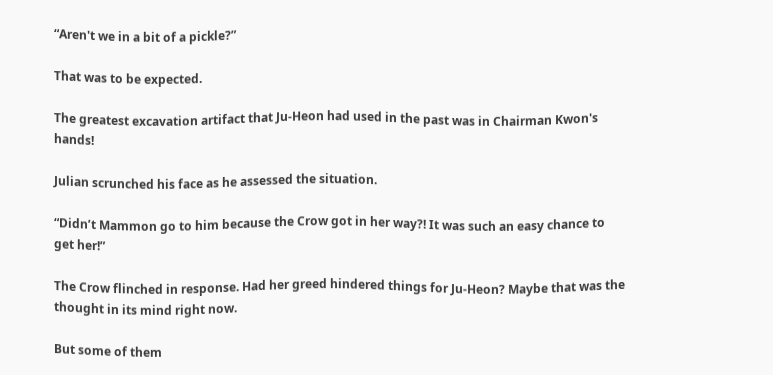“Aren't we in a bit of a pickle?”

That was to be expected.

The greatest excavation artifact that Ju-Heon had used in the past was in Chairman Kwon's hands!

Julian scrunched his face as he assessed the situation.

“Didn’t Mammon go to him because the Crow got in her way?! It was such an easy chance to get her!”

The Crow flinched in response. Had her greed hindered things for Ju-Heon? Maybe that was the thought in its mind right now.

But some of them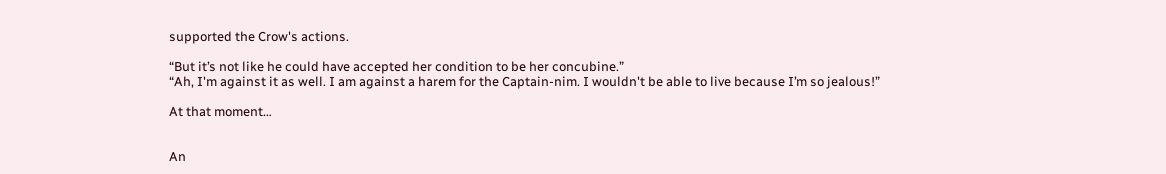supported the Crow's actions.

“But it’s not like he could have accepted her condition to be her concubine.”
“Ah, I'm against it as well. I am against a harem for the Captain-nim. I wouldn't be able to live because I’m so jealous!”

At that moment…


An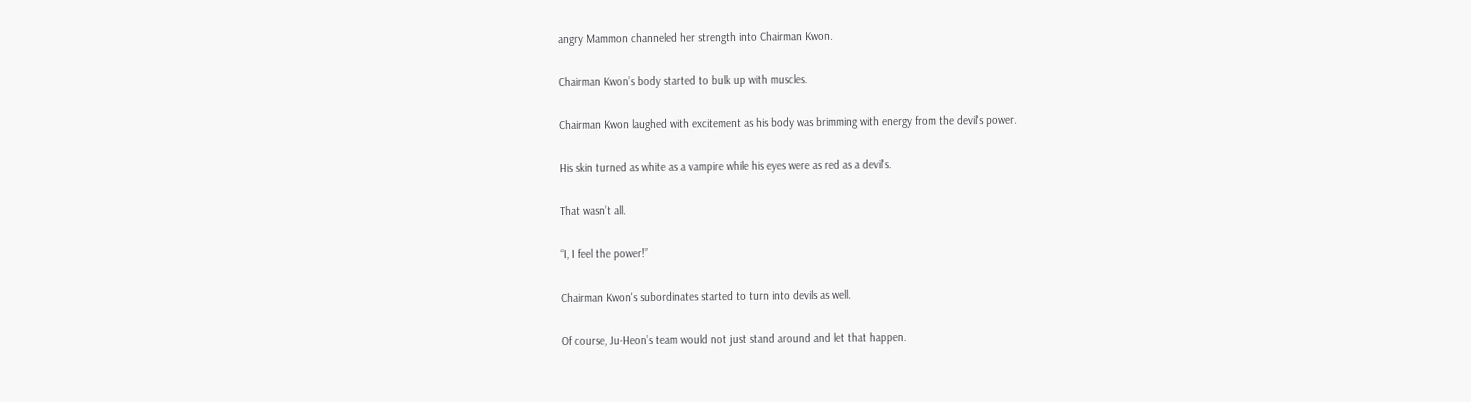angry Mammon channeled her strength into Chairman Kwon.

Chairman Kwon’s body started to bulk up with muscles.

Chairman Kwon laughed with excitement as his body was brimming with energy from the devil's power.

His skin turned as white as a vampire while his eyes were as red as a devil's.

That wasn’t all.

“I, I feel the power!”

Chairman Kwon's subordinates started to turn into devils as well.

Of course, Ju-Heon’s team would not just stand around and let that happen.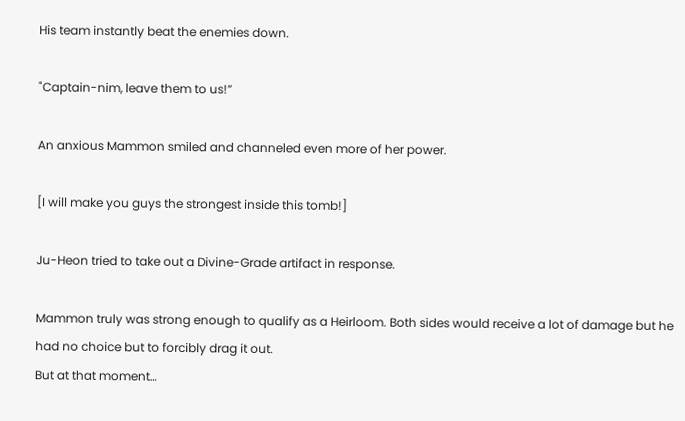His team instantly beat the enemies down.

"Captain-nim, leave them to us!”

An anxious Mammon smiled and channeled even more of her power.

[I will make you guys the strongest inside this tomb!]

Ju-Heon tried to take out a Divine-Grade artifact in response.

Mammon truly was strong enough to qualify as a Heirloom. Both sides would receive a lot of damage but he had no choice but to forcibly drag it out.
But at that moment…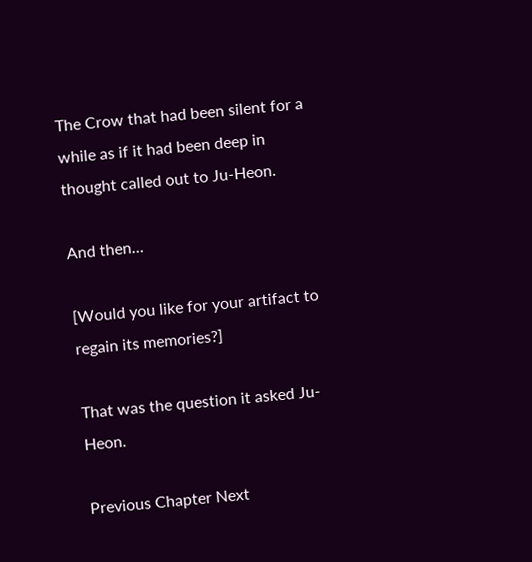The Crow that had been silent for a while as if it had been deep in thought called out to Ju-Heon.

And then…

[Would you like for your artifact to regain its memories?]

That was the question it asked Ju-Heon.

Previous Chapter Next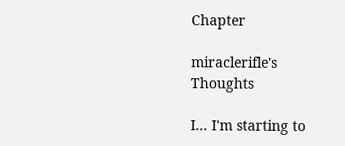Chapter

miraclerifle's Thoughts

I... I'm starting to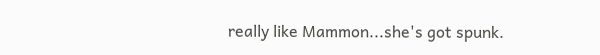really like Mammon...she's got spunk.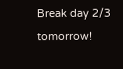Break day 2/3 tomorrow!